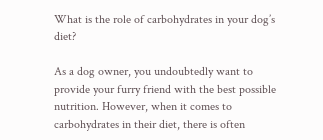What is the role of carbohydrates in your dog’s diet?

As a dog owner, you undoubtedly want to provide your furry friend with the best possible nutrition. However, when it comes to carbohydrates in their diet, there is often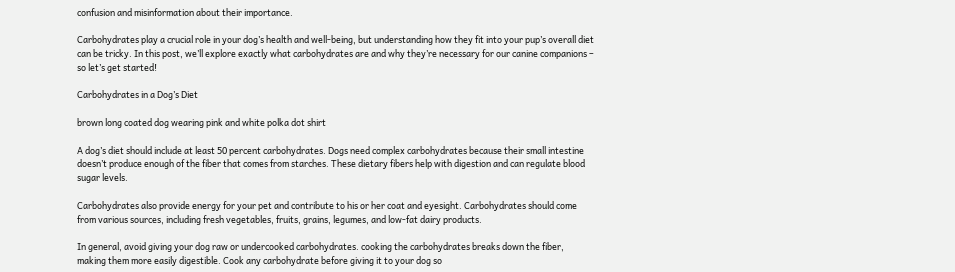confusion and misinformation about their importance.

Carbohydrates play a crucial role in your dog’s health and well-being, but understanding how they fit into your pup’s overall diet can be tricky. In this post, we’ll explore exactly what carbohydrates are and why they’re necessary for our canine companions – so let’s get started!

Carbohydrates in a Dog’s Diet

brown long coated dog wearing pink and white polka dot shirt

A dog’s diet should include at least 50 percent carbohydrates. Dogs need complex carbohydrates because their small intestine doesn’t produce enough of the fiber that comes from starches. These dietary fibers help with digestion and can regulate blood sugar levels.

Carbohydrates also provide energy for your pet and contribute to his or her coat and eyesight. Carbohydrates should come from various sources, including fresh vegetables, fruits, grains, legumes, and low-fat dairy products.

In general, avoid giving your dog raw or undercooked carbohydrates. cooking the carbohydrates breaks down the fiber, making them more easily digestible. Cook any carbohydrate before giving it to your dog so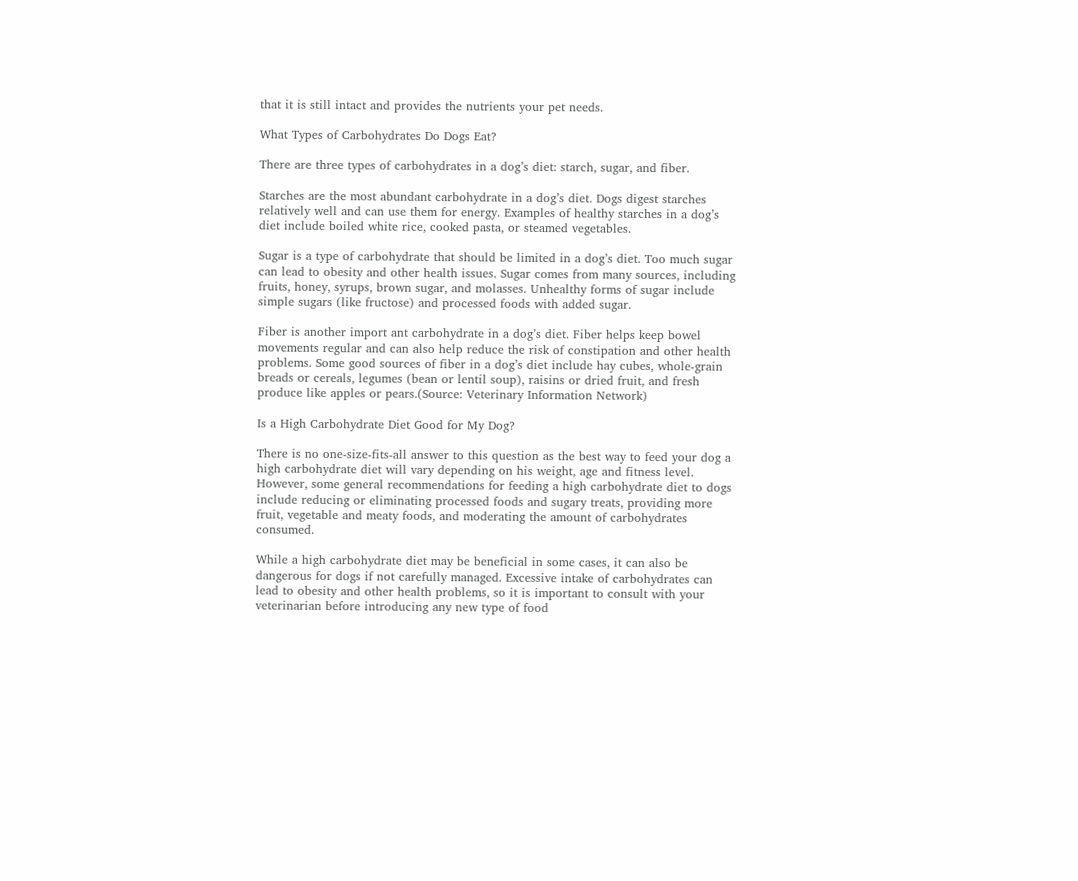that it is still intact and provides the nutrients your pet needs.

What Types of Carbohydrates Do Dogs Eat?

There are three types of carbohydrates in a dog’s diet: starch, sugar, and fiber.

Starches are the most abundant carbohydrate in a dog’s diet. Dogs digest starches relatively well and can use them for energy. Examples of healthy starches in a dog’s diet include boiled white rice, cooked pasta, or steamed vegetables.

Sugar is a type of carbohydrate that should be limited in a dog’s diet. Too much sugar can lead to obesity and other health issues. Sugar comes from many sources, including fruits, honey, syrups, brown sugar, and molasses. Unhealthy forms of sugar include simple sugars (like fructose) and processed foods with added sugar.

Fiber is another import ant carbohydrate in a dog’s diet. Fiber helps keep bowel movements regular and can also help reduce the risk of constipation and other health problems. Some good sources of fiber in a dog’s diet include hay cubes, whole-grain breads or cereals, legumes (bean or lentil soup), raisins or dried fruit, and fresh produce like apples or pears.(Source: Veterinary Information Network)

Is a High Carbohydrate Diet Good for My Dog?

There is no one-size-fits-all answer to this question as the best way to feed your dog a high carbohydrate diet will vary depending on his weight, age and fitness level. However, some general recommendations for feeding a high carbohydrate diet to dogs include reducing or eliminating processed foods and sugary treats, providing more fruit, vegetable and meaty foods, and moderating the amount of carbohydrates consumed.

While a high carbohydrate diet may be beneficial in some cases, it can also be dangerous for dogs if not carefully managed. Excessive intake of carbohydrates can lead to obesity and other health problems, so it is important to consult with your veterinarian before introducing any new type of food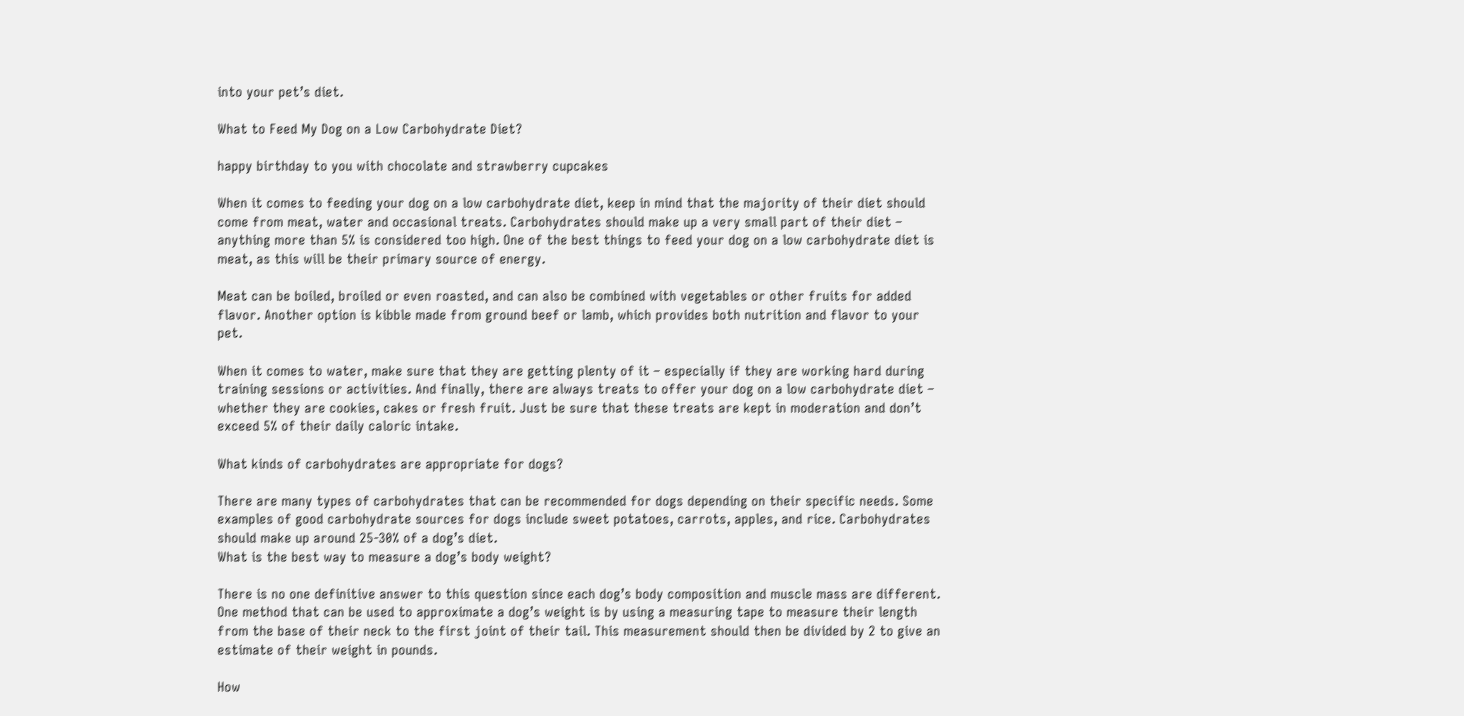into your pet’s diet.

What to Feed My Dog on a Low Carbohydrate Diet?

happy birthday to you with chocolate and strawberry cupcakes

When it comes to feeding your dog on a low carbohydrate diet, keep in mind that the majority of their diet should come from meat, water and occasional treats. Carbohydrates should make up a very small part of their diet – anything more than 5% is considered too high. One of the best things to feed your dog on a low carbohydrate diet is meat, as this will be their primary source of energy.

Meat can be boiled, broiled or even roasted, and can also be combined with vegetables or other fruits for added flavor. Another option is kibble made from ground beef or lamb, which provides both nutrition and flavor to your pet.

When it comes to water, make sure that they are getting plenty of it – especially if they are working hard during training sessions or activities. And finally, there are always treats to offer your dog on a low carbohydrate diet – whether they are cookies, cakes or fresh fruit. Just be sure that these treats are kept in moderation and don’t exceed 5% of their daily caloric intake.

What kinds of carbohydrates are appropriate for dogs?

There are many types of carbohydrates that can be recommended for dogs depending on their specific needs. Some examples of good carbohydrate sources for dogs include sweet potatoes, carrots, apples, and rice. Carbohydrates should make up around 25-30% of a dog’s diet.
What is the best way to measure a dog’s body weight?

There is no one definitive answer to this question since each dog’s body composition and muscle mass are different. One method that can be used to approximate a dog’s weight is by using a measuring tape to measure their length from the base of their neck to the first joint of their tail. This measurement should then be divided by 2 to give an estimate of their weight in pounds.

How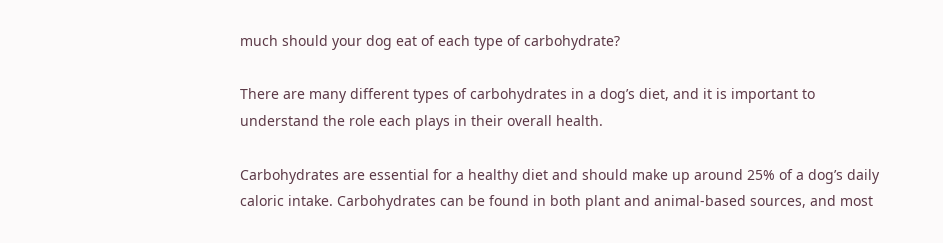much should your dog eat of each type of carbohydrate?

There are many different types of carbohydrates in a dog’s diet, and it is important to understand the role each plays in their overall health.

Carbohydrates are essential for a healthy diet and should make up around 25% of a dog’s daily caloric intake. Carbohydrates can be found in both plant and animal-based sources, and most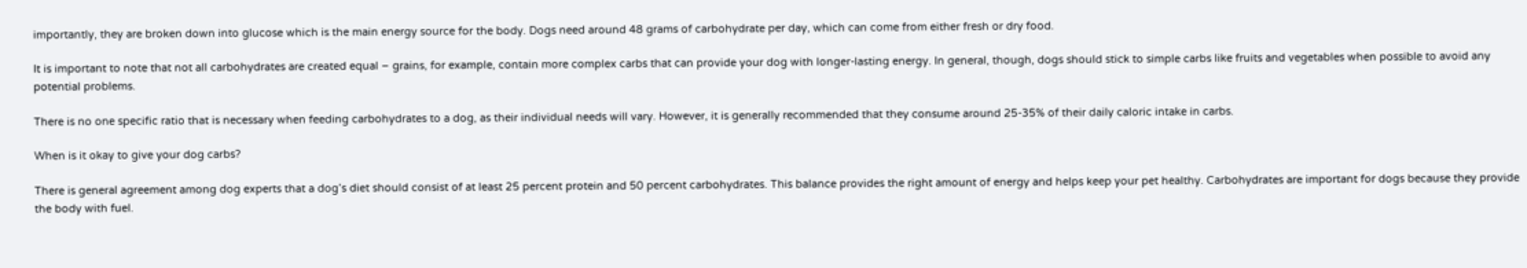importantly, they are broken down into glucose which is the main energy source for the body. Dogs need around 48 grams of carbohydrate per day, which can come from either fresh or dry food.

It is important to note that not all carbohydrates are created equal – grains, for example, contain more complex carbs that can provide your dog with longer-lasting energy. In general, though, dogs should stick to simple carbs like fruits and vegetables when possible to avoid any potential problems.

There is no one specific ratio that is necessary when feeding carbohydrates to a dog, as their individual needs will vary. However, it is generally recommended that they consume around 25-35% of their daily caloric intake in carbs.

When is it okay to give your dog carbs?

There is general agreement among dog experts that a dog’s diet should consist of at least 25 percent protein and 50 percent carbohydrates. This balance provides the right amount of energy and helps keep your pet healthy. Carbohydrates are important for dogs because they provide the body with fuel.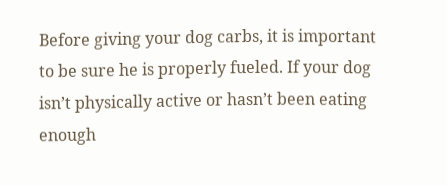Before giving your dog carbs, it is important to be sure he is properly fueled. If your dog isn’t physically active or hasn’t been eating enough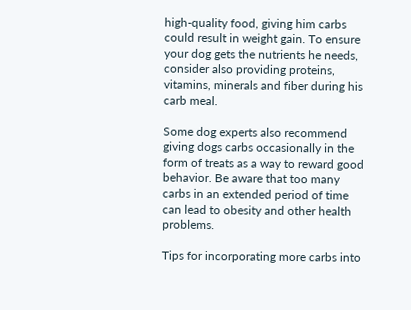high-quality food, giving him carbs could result in weight gain. To ensure your dog gets the nutrients he needs, consider also providing proteins, vitamins, minerals and fiber during his carb meal.

Some dog experts also recommend giving dogs carbs occasionally in the form of treats as a way to reward good behavior. Be aware that too many carbs in an extended period of time can lead to obesity and other health problems.

Tips for incorporating more carbs into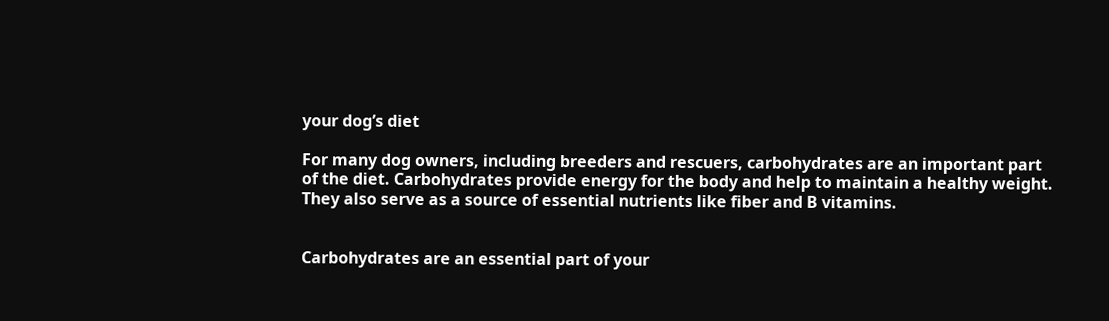your dog’s diet

For many dog owners, including breeders and rescuers, carbohydrates are an important part of the diet. Carbohydrates provide energy for the body and help to maintain a healthy weight. They also serve as a source of essential nutrients like fiber and B vitamins.


Carbohydrates are an essential part of your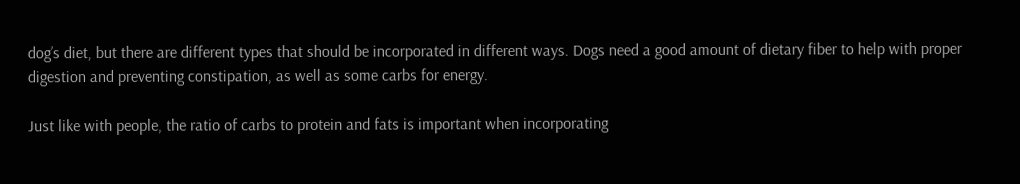dog’s diet, but there are different types that should be incorporated in different ways. Dogs need a good amount of dietary fiber to help with proper digestion and preventing constipation, as well as some carbs for energy.

Just like with people, the ratio of carbs to protein and fats is important when incorporating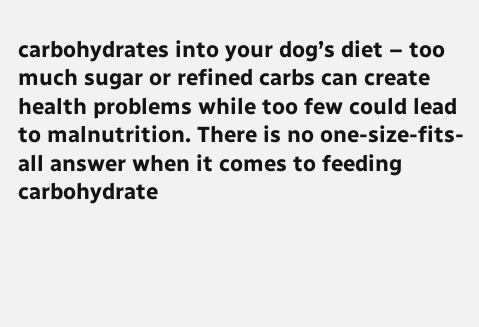carbohydrates into your dog’s diet – too much sugar or refined carbs can create health problems while too few could lead to malnutrition. There is no one-size-fits-all answer when it comes to feeding carbohydrate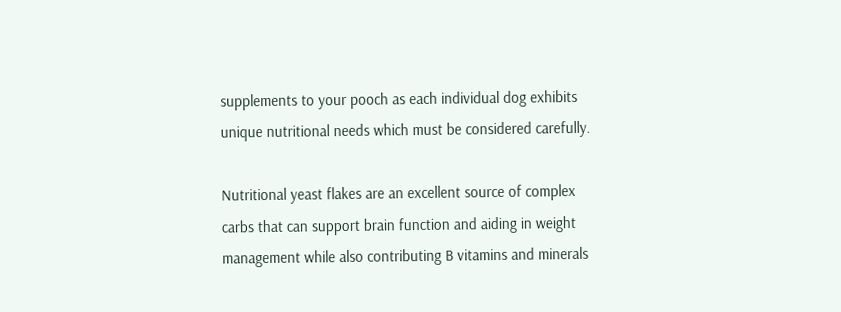supplements to your pooch as each individual dog exhibits unique nutritional needs which must be considered carefully.

Nutritional yeast flakes are an excellent source of complex carbs that can support brain function and aiding in weight management while also contributing B vitamins and minerals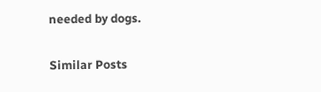needed by dogs.

Similar Posts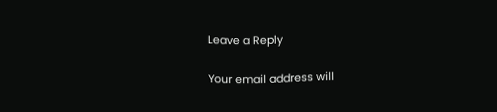Leave a Reply

Your email address will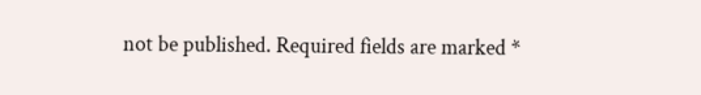not be published. Required fields are marked *